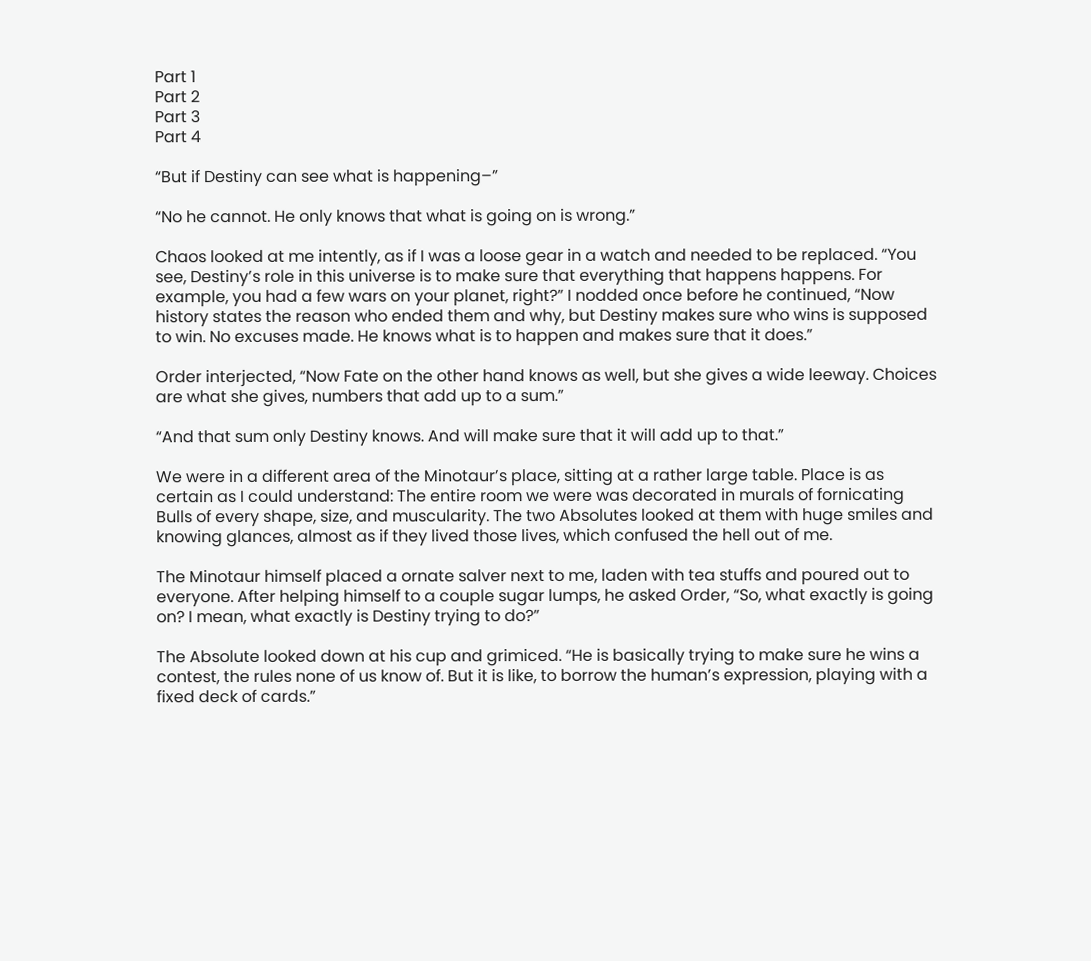Part 1
Part 2
Part 3
Part 4

“But if Destiny can see what is happening–”

“No he cannot. He only knows that what is going on is wrong.”

Chaos looked at me intently, as if I was a loose gear in a watch and needed to be replaced. “You see, Destiny’s role in this universe is to make sure that everything that happens happens. For example, you had a few wars on your planet, right?” I nodded once before he continued, “Now history states the reason who ended them and why, but Destiny makes sure who wins is supposed to win. No excuses made. He knows what is to happen and makes sure that it does.”

Order interjected, “Now Fate on the other hand knows as well, but she gives a wide leeway. Choices are what she gives, numbers that add up to a sum.”

“And that sum only Destiny knows. And will make sure that it will add up to that.”

We were in a different area of the Minotaur’s place, sitting at a rather large table. Place is as certain as I could understand: The entire room we were was decorated in murals of fornicating Bulls of every shape, size, and muscularity. The two Absolutes looked at them with huge smiles and knowing glances, almost as if they lived those lives, which confused the hell out of me.

The Minotaur himself placed a ornate salver next to me, laden with tea stuffs and poured out to everyone. After helping himself to a couple sugar lumps, he asked Order, “So, what exactly is going on? I mean, what exactly is Destiny trying to do?”

The Absolute looked down at his cup and grimiced. “He is basically trying to make sure he wins a contest, the rules none of us know of. But it is like, to borrow the human’s expression, playing with a fixed deck of cards.”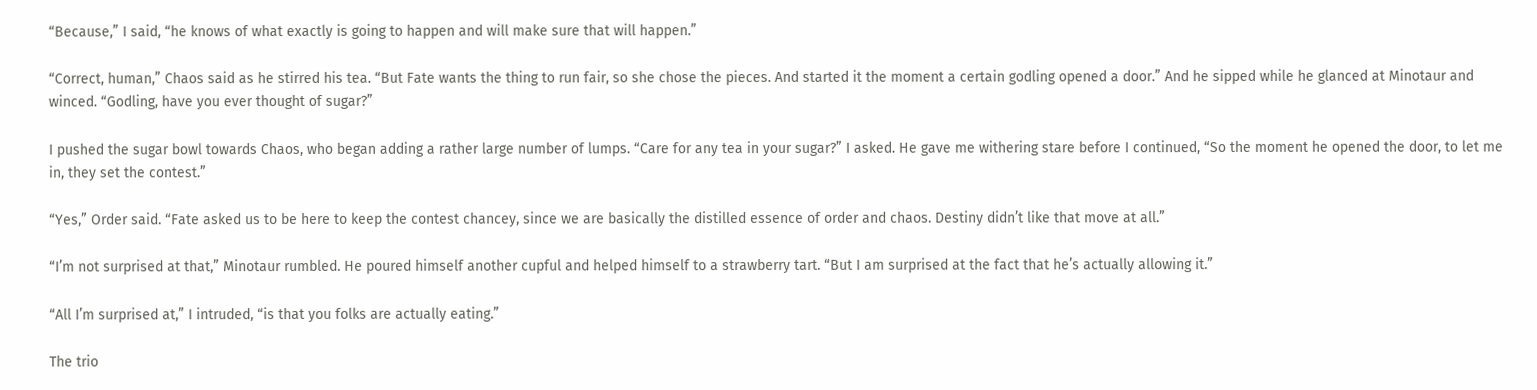“Because,” I said, “he knows of what exactly is going to happen and will make sure that will happen.”

“Correct, human,” Chaos said as he stirred his tea. “But Fate wants the thing to run fair, so she chose the pieces. And started it the moment a certain godling opened a door.” And he sipped while he glanced at Minotaur and winced. “Godling, have you ever thought of sugar?”

I pushed the sugar bowl towards Chaos, who began adding a rather large number of lumps. “Care for any tea in your sugar?” I asked. He gave me withering stare before I continued, “So the moment he opened the door, to let me in, they set the contest.”

“Yes,” Order said. “Fate asked us to be here to keep the contest chancey, since we are basically the distilled essence of order and chaos. Destiny didn’t like that move at all.”

“I’m not surprised at that,” Minotaur rumbled. He poured himself another cupful and helped himself to a strawberry tart. “But I am surprised at the fact that he’s actually allowing it.”

“All I’m surprised at,” I intruded, “is that you folks are actually eating.”

The trio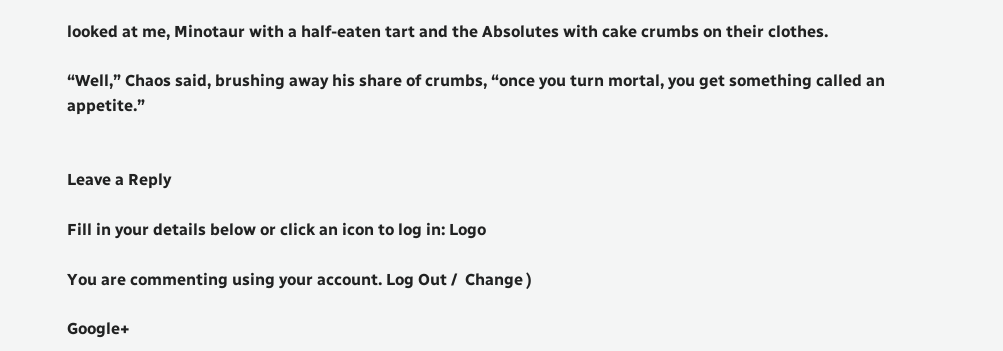looked at me, Minotaur with a half-eaten tart and the Absolutes with cake crumbs on their clothes.

“Well,” Chaos said, brushing away his share of crumbs, “once you turn mortal, you get something called an appetite.”


Leave a Reply

Fill in your details below or click an icon to log in: Logo

You are commenting using your account. Log Out /  Change )

Google+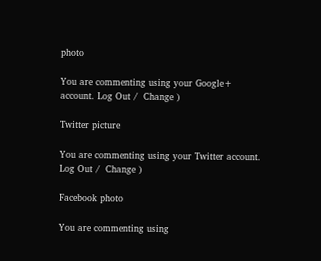photo

You are commenting using your Google+ account. Log Out /  Change )

Twitter picture

You are commenting using your Twitter account. Log Out /  Change )

Facebook photo

You are commenting using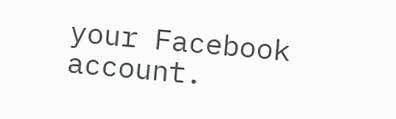your Facebook account.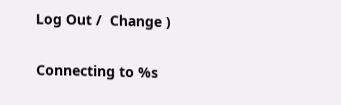Log Out /  Change )

Connecting to %s